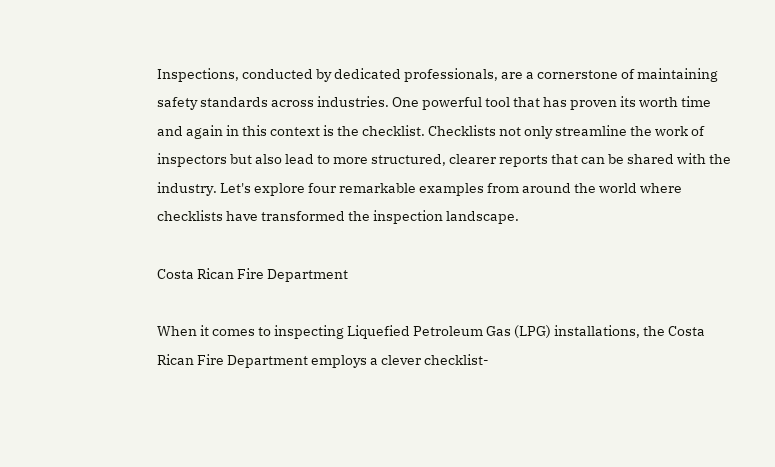Inspections, conducted by dedicated professionals, are a cornerstone of maintaining safety standards across industries. One powerful tool that has proven its worth time and again in this context is the checklist. Checklists not only streamline the work of inspectors but also lead to more structured, clearer reports that can be shared with the industry. Let's explore four remarkable examples from around the world where checklists have transformed the inspection landscape.

Costa Rican Fire Department

When it comes to inspecting Liquefied Petroleum Gas (LPG) installations, the Costa Rican Fire Department employs a clever checklist-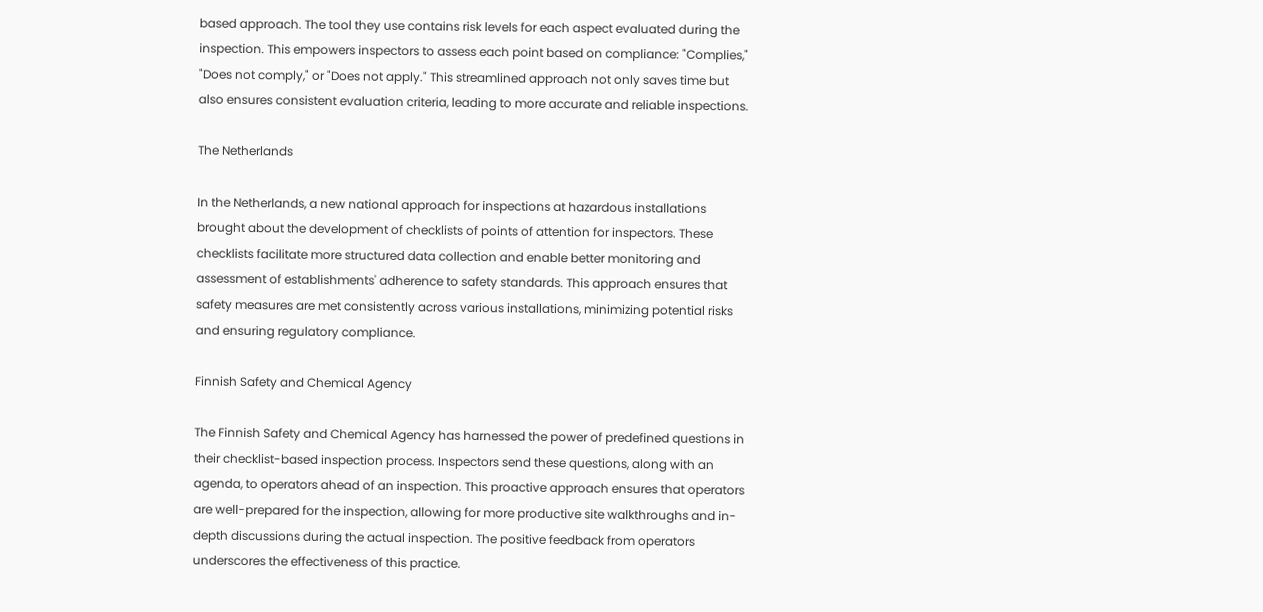based approach. The tool they use contains risk levels for each aspect evaluated during the inspection. This empowers inspectors to assess each point based on compliance: "Complies," "Does not comply," or "Does not apply." This streamlined approach not only saves time but also ensures consistent evaluation criteria, leading to more accurate and reliable inspections.

The Netherlands

In the Netherlands, a new national approach for inspections at hazardous installations brought about the development of checklists of points of attention for inspectors. These checklists facilitate more structured data collection and enable better monitoring and assessment of establishments' adherence to safety standards. This approach ensures that safety measures are met consistently across various installations, minimizing potential risks and ensuring regulatory compliance.

Finnish Safety and Chemical Agency

The Finnish Safety and Chemical Agency has harnessed the power of predefined questions in their checklist-based inspection process. Inspectors send these questions, along with an agenda, to operators ahead of an inspection. This proactive approach ensures that operators are well-prepared for the inspection, allowing for more productive site walkthroughs and in-depth discussions during the actual inspection. The positive feedback from operators underscores the effectiveness of this practice.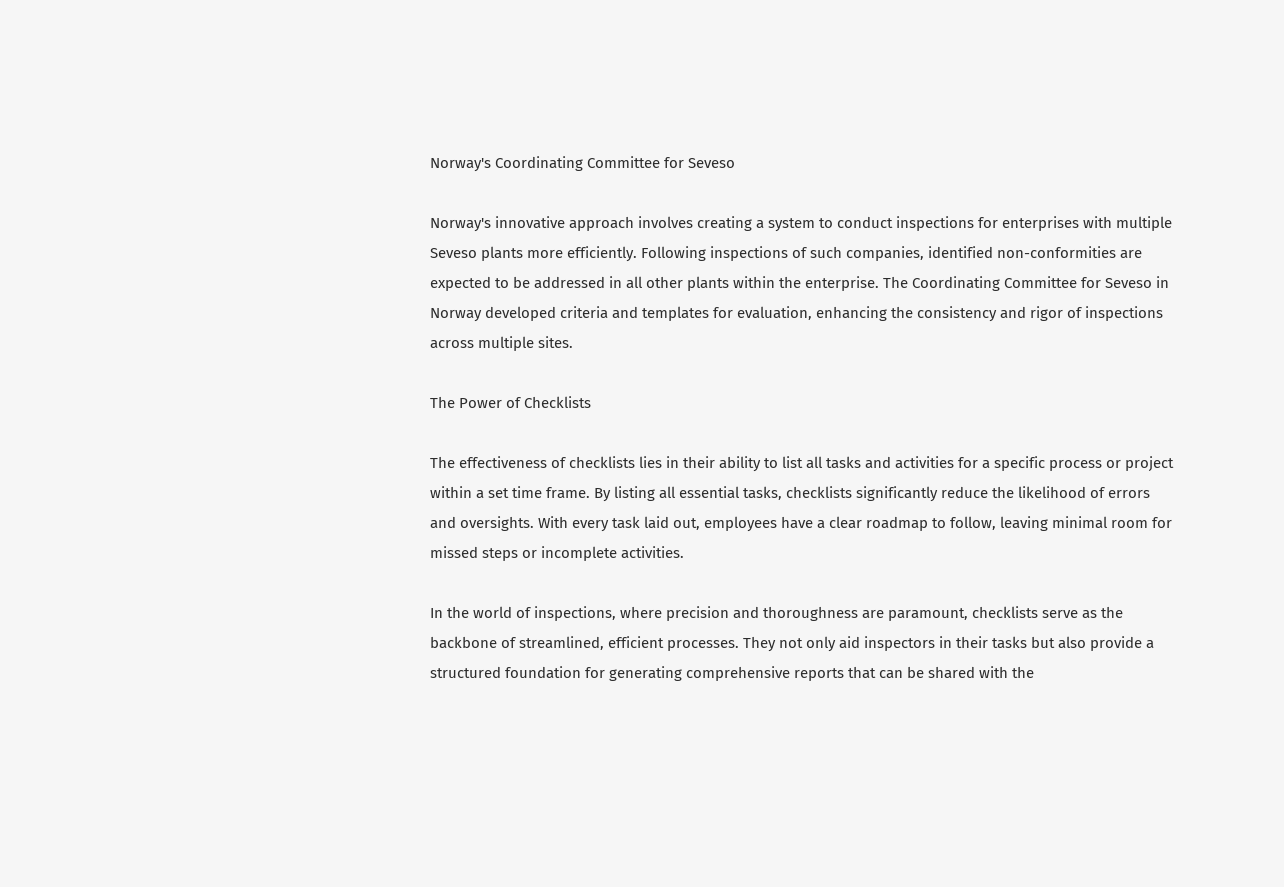Norway's Coordinating Committee for Seveso

Norway's innovative approach involves creating a system to conduct inspections for enterprises with multiple Seveso plants more efficiently. Following inspections of such companies, identified non-conformities are expected to be addressed in all other plants within the enterprise. The Coordinating Committee for Seveso in Norway developed criteria and templates for evaluation, enhancing the consistency and rigor of inspections across multiple sites.

The Power of Checklists

The effectiveness of checklists lies in their ability to list all tasks and activities for a specific process or project within a set time frame. By listing all essential tasks, checklists significantly reduce the likelihood of errors and oversights. With every task laid out, employees have a clear roadmap to follow, leaving minimal room for missed steps or incomplete activities.

In the world of inspections, where precision and thoroughness are paramount, checklists serve as the backbone of streamlined, efficient processes. They not only aid inspectors in their tasks but also provide a structured foundation for generating comprehensive reports that can be shared with the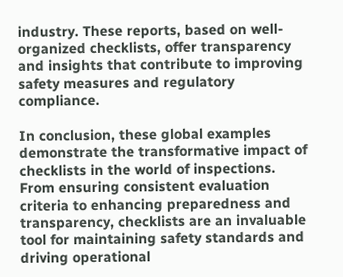industry. These reports, based on well-organized checklists, offer transparency and insights that contribute to improving safety measures and regulatory compliance.

In conclusion, these global examples demonstrate the transformative impact of checklists in the world of inspections. From ensuring consistent evaluation criteria to enhancing preparedness and transparency, checklists are an invaluable tool for maintaining safety standards and driving operational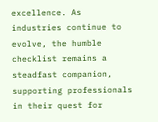excellence. As industries continue to evolve, the humble checklist remains a steadfast companion, supporting professionals in their quest for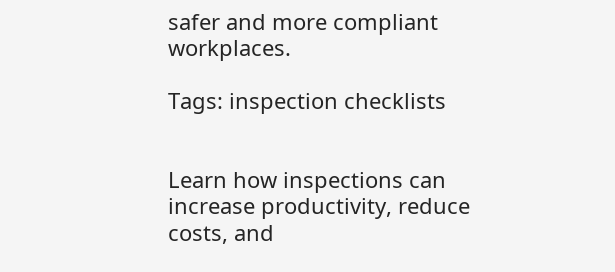safer and more compliant workplaces.

Tags: inspection checklists


Learn how inspections can increase productivity, reduce costs, and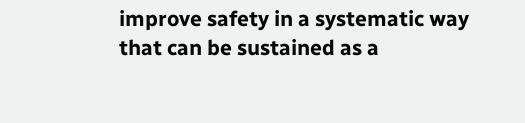improve safety in a systematic way that can be sustained as a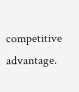competitive advantage.